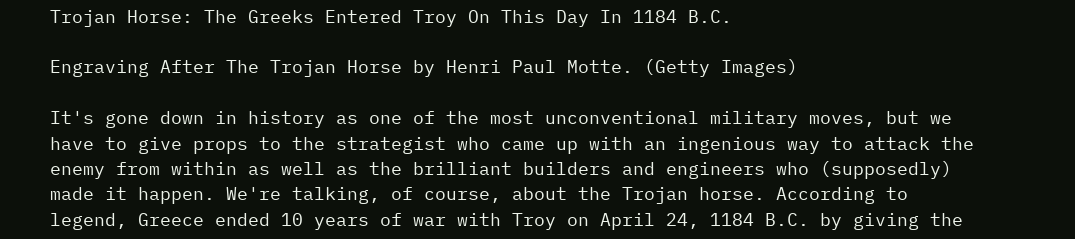Trojan Horse: The Greeks Entered Troy On This Day In 1184 B.C.

Engraving After The Trojan Horse by Henri Paul Motte. (Getty Images)

It's gone down in history as one of the most unconventional military moves, but we have to give props to the strategist who came up with an ingenious way to attack the enemy from within as well as the brilliant builders and engineers who (supposedly) made it happen. We're talking, of course, about the Trojan horse. According to legend, Greece ended 10 years of war with Troy on April 24, 1184 B.C. by giving the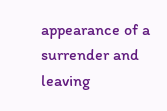appearance of a surrender and leaving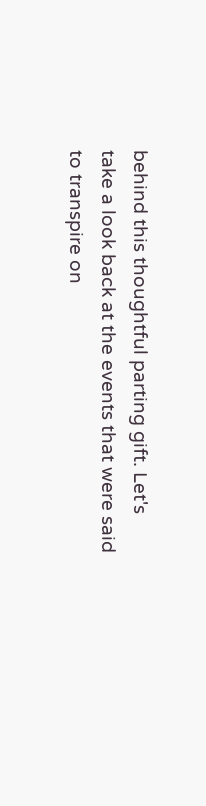behind this thoughtful parting gift. Let's take a look back at the events that were said to transpire on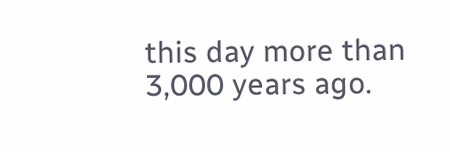this day more than 3,000 years ago.